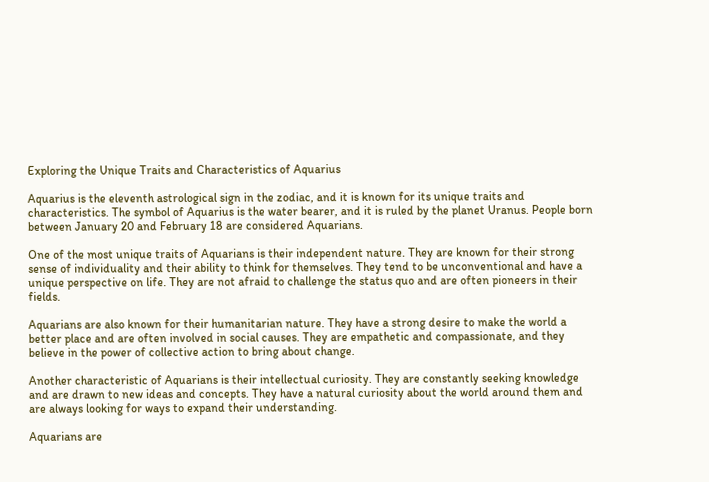Exploring the Unique Traits and Characteristics of Aquarius

Aquarius is the eleventh astrological sign in the zodiac, and it is known for its unique traits and characteristics. The symbol of Aquarius is the water bearer, and it is ruled by the planet Uranus. People born between January 20 and February 18 are considered Aquarians.

One of the most unique traits of Aquarians is their independent nature. They are known for their strong sense of individuality and their ability to think for themselves. They tend to be unconventional and have a unique perspective on life. They are not afraid to challenge the status quo and are often pioneers in their fields.

Aquarians are also known for their humanitarian nature. They have a strong desire to make the world a better place and are often involved in social causes. They are empathetic and compassionate, and they believe in the power of collective action to bring about change.

Another characteristic of Aquarians is their intellectual curiosity. They are constantly seeking knowledge and are drawn to new ideas and concepts. They have a natural curiosity about the world around them and are always looking for ways to expand their understanding.

Aquarians are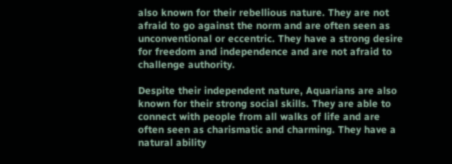also known for their rebellious nature. They are not afraid to go against the norm and are often seen as unconventional or eccentric. They have a strong desire for freedom and independence and are not afraid to challenge authority.

Despite their independent nature, Aquarians are also known for their strong social skills. They are able to connect with people from all walks of life and are often seen as charismatic and charming. They have a natural ability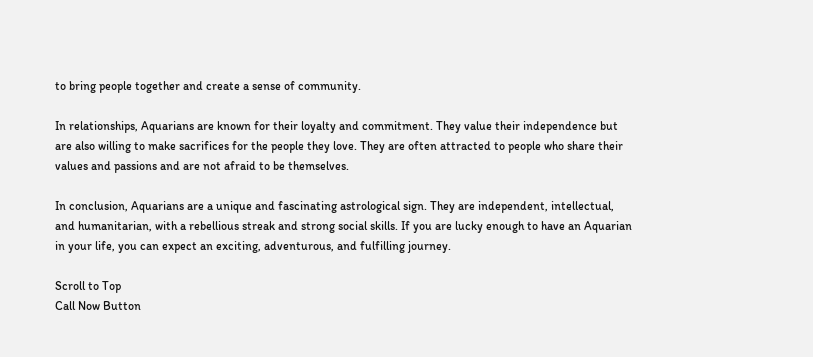to bring people together and create a sense of community.

In relationships, Aquarians are known for their loyalty and commitment. They value their independence but are also willing to make sacrifices for the people they love. They are often attracted to people who share their values and passions and are not afraid to be themselves.

In conclusion, Aquarians are a unique and fascinating astrological sign. They are independent, intellectual, and humanitarian, with a rebellious streak and strong social skills. If you are lucky enough to have an Aquarian in your life, you can expect an exciting, adventurous, and fulfilling journey.

Scroll to Top
Call Now Button